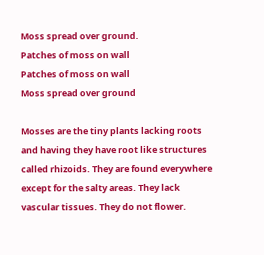Moss spread over ground.
Patches of moss on wall
Patches of moss on wall
Moss spread over ground

Mosses are the tiny plants lacking roots and having they have root like structures called rhizoids. They are found everywhere except for the salty areas. They lack vascular tissues. They do not flower.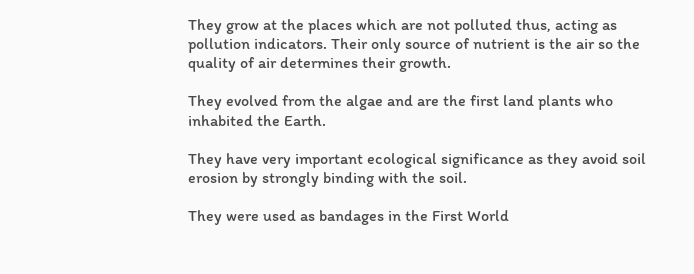They grow at the places which are not polluted thus, acting as pollution indicators. Their only source of nutrient is the air so the quality of air determines their growth.

They evolved from the algae and are the first land plants who inhabited the Earth.

They have very important ecological significance as they avoid soil erosion by strongly binding with the soil.

They were used as bandages in the First World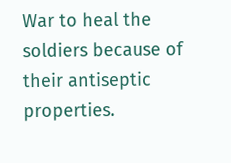War to heal the soldiers because of their antiseptic properties.